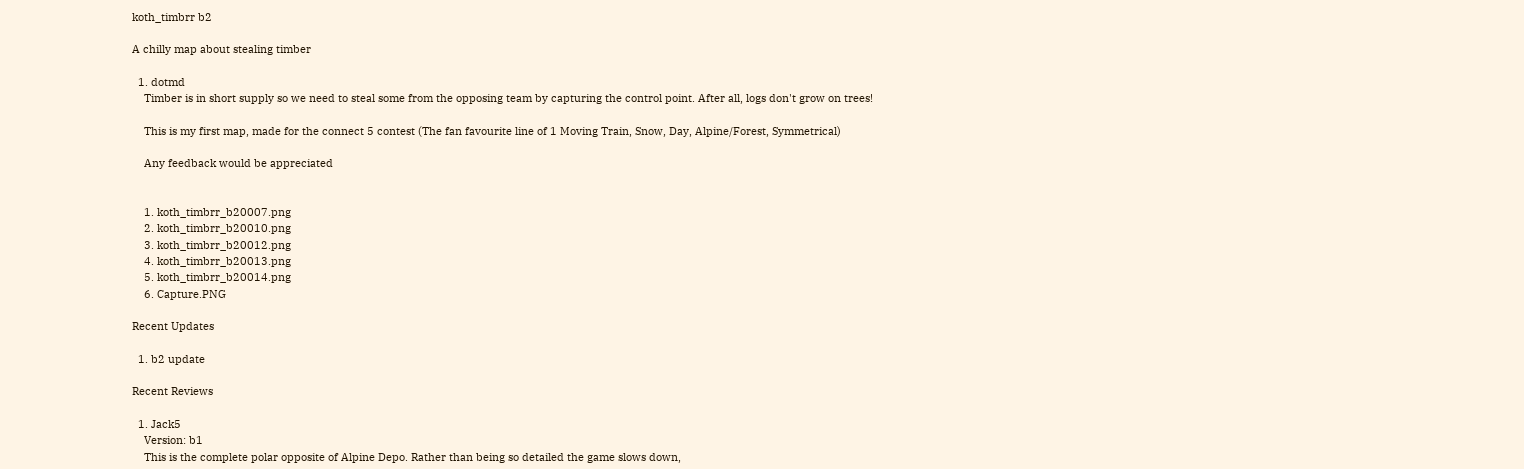koth_timbrr b2

A chilly map about stealing timber

  1. dotmd
    Timber is in short supply so we need to steal some from the opposing team by capturing the control point. After all, logs don't grow on trees!

    This is my first map, made for the connect 5 contest (The fan favourite line of 1 Moving Train, Snow, Day, Alpine/Forest, Symmetrical)

    Any feedback would be appreciated


    1. koth_timbrr_b20007.png
    2. koth_timbrr_b20010.png
    3. koth_timbrr_b20012.png
    4. koth_timbrr_b20013.png
    5. koth_timbrr_b20014.png
    6. Capture.PNG

Recent Updates

  1. b2 update

Recent Reviews

  1. Jack5
    Version: b1
    This is the complete polar opposite of Alpine Depo. Rather than being so detailed the game slows down,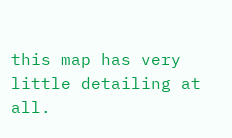this map has very little detailing at all.